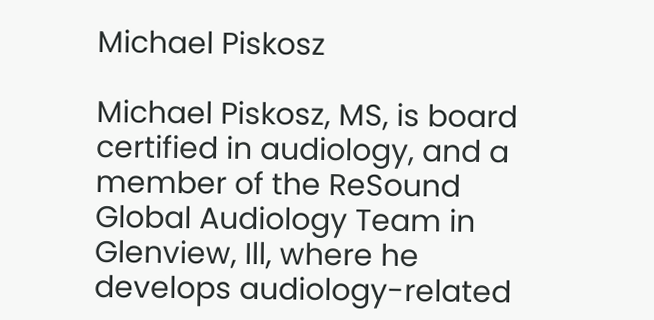Michael Piskosz

Michael Piskosz, MS, is board certified in audiology, and a member of the ReSound Global Audiology Team in Glenview, Ill, where he develops audiology-related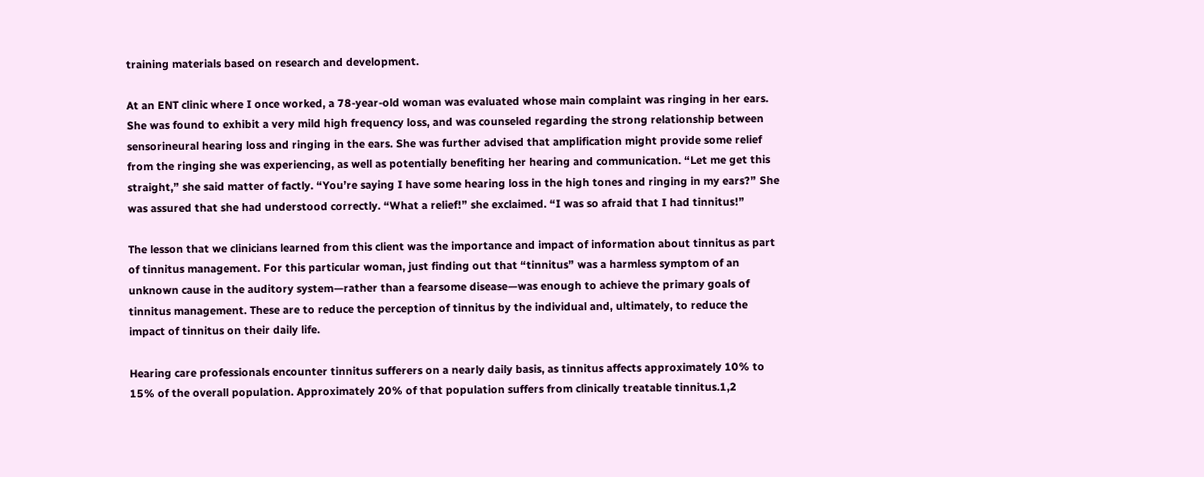training materials based on research and development.

At an ENT clinic where I once worked, a 78-year-old woman was evaluated whose main complaint was ringing in her ears. She was found to exhibit a very mild high frequency loss, and was counseled regarding the strong relationship between sensorineural hearing loss and ringing in the ears. She was further advised that amplification might provide some relief from the ringing she was experiencing, as well as potentially benefiting her hearing and communication. “Let me get this straight,” she said matter of factly. “You’re saying I have some hearing loss in the high tones and ringing in my ears?” She was assured that she had understood correctly. “What a relief!” she exclaimed. “I was so afraid that I had tinnitus!”

The lesson that we clinicians learned from this client was the importance and impact of information about tinnitus as part of tinnitus management. For this particular woman, just finding out that “tinnitus” was a harmless symptom of an unknown cause in the auditory system—rather than a fearsome disease—was enough to achieve the primary goals of tinnitus management. These are to reduce the perception of tinnitus by the individual and, ultimately, to reduce the impact of tinnitus on their daily life.

Hearing care professionals encounter tinnitus sufferers on a nearly daily basis, as tinnitus affects approximately 10% to 15% of the overall population. Approximately 20% of that population suffers from clinically treatable tinnitus.1,2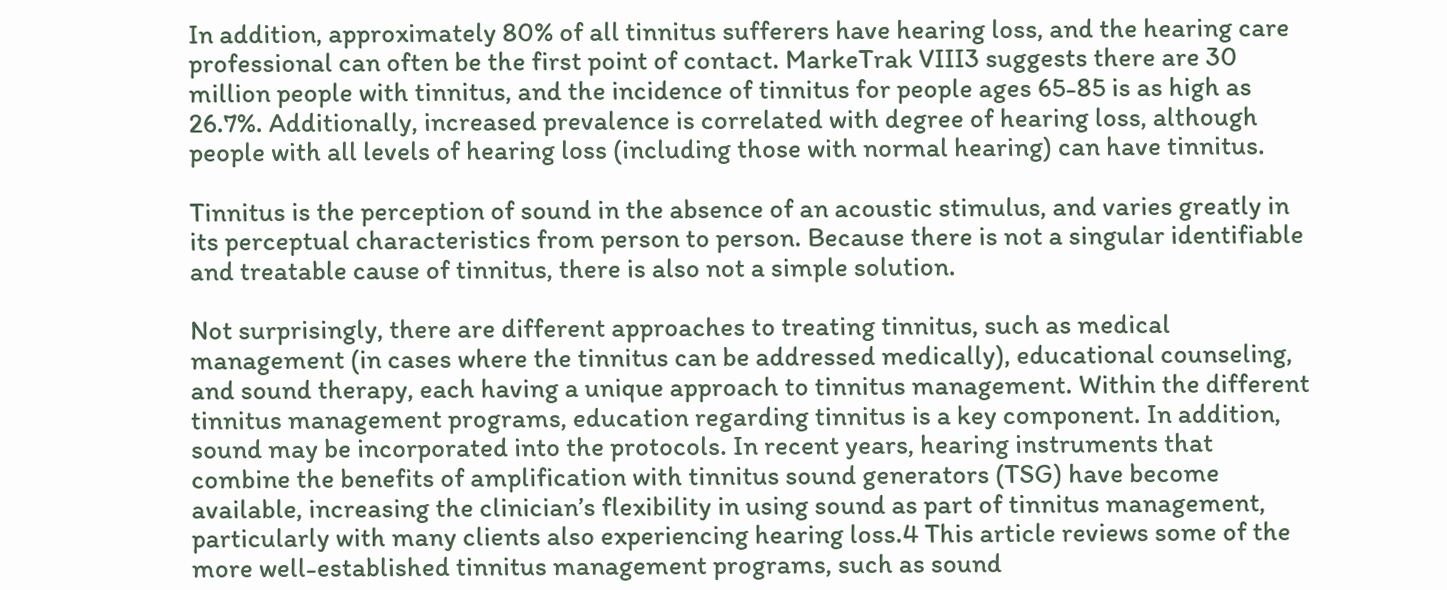In addition, approximately 80% of all tinnitus sufferers have hearing loss, and the hearing care professional can often be the first point of contact. MarkeTrak VIII3 suggests there are 30 million people with tinnitus, and the incidence of tinnitus for people ages 65-85 is as high as 26.7%. Additionally, increased prevalence is correlated with degree of hearing loss, although people with all levels of hearing loss (including those with normal hearing) can have tinnitus.

Tinnitus is the perception of sound in the absence of an acoustic stimulus, and varies greatly in its perceptual characteristics from person to person. Because there is not a singular identifiable and treatable cause of tinnitus, there is also not a simple solution.

Not surprisingly, there are different approaches to treating tinnitus, such as medical management (in cases where the tinnitus can be addressed medically), educational counseling, and sound therapy, each having a unique approach to tinnitus management. Within the different tinnitus management programs, education regarding tinnitus is a key component. In addition, sound may be incorporated into the protocols. In recent years, hearing instruments that combine the benefits of amplification with tinnitus sound generators (TSG) have become available, increasing the clinician’s flexibility in using sound as part of tinnitus management, particularly with many clients also experiencing hearing loss.4 This article reviews some of the more well-established tinnitus management programs, such as sound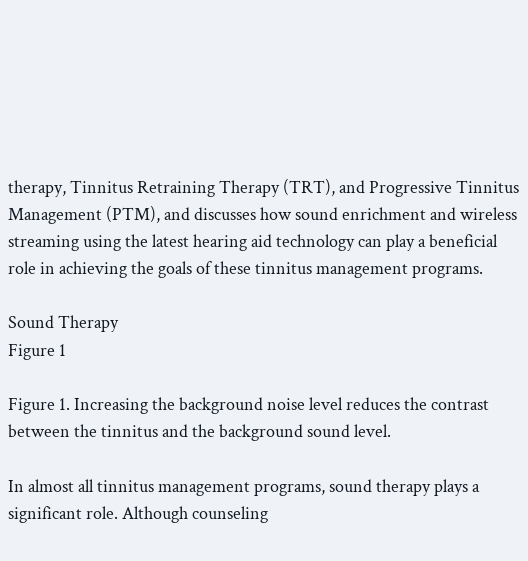therapy, Tinnitus Retraining Therapy (TRT), and Progressive Tinnitus Management (PTM), and discusses how sound enrichment and wireless streaming using the latest hearing aid technology can play a beneficial role in achieving the goals of these tinnitus management programs.

Sound Therapy
Figure 1

Figure 1. Increasing the background noise level reduces the contrast between the tinnitus and the background sound level.

In almost all tinnitus management programs, sound therapy plays a significant role. Although counseling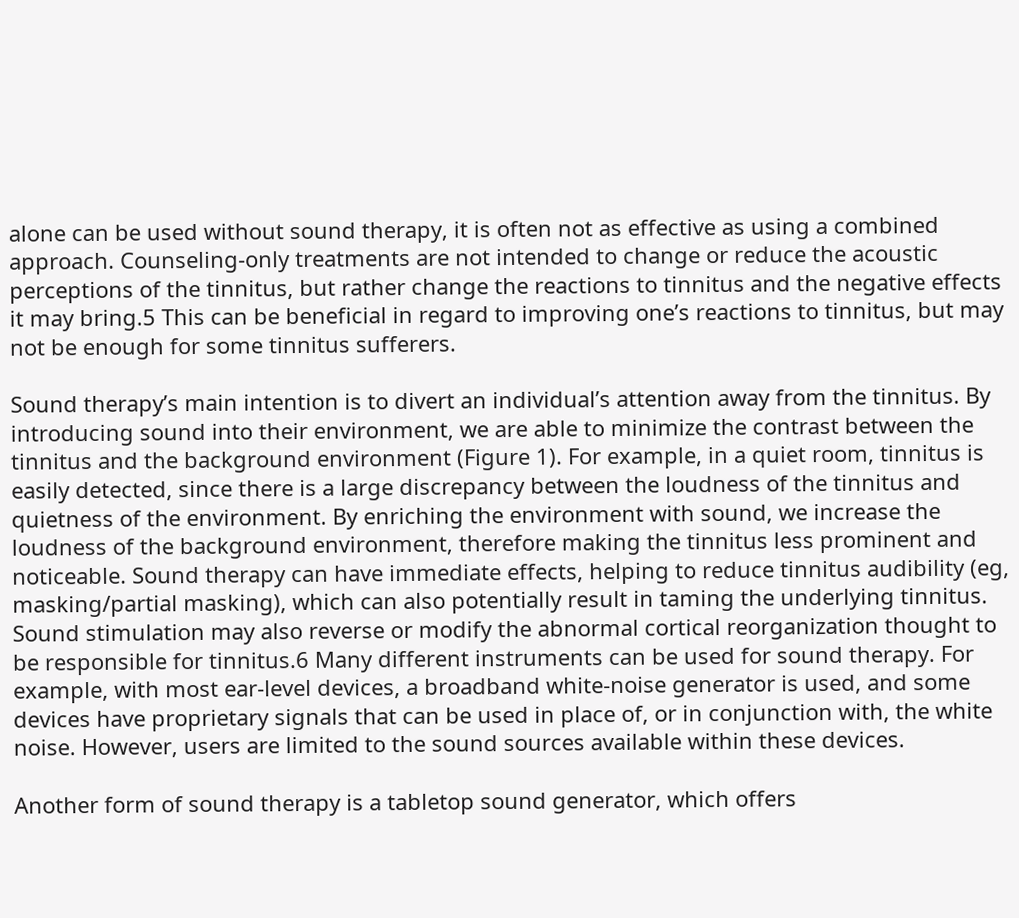alone can be used without sound therapy, it is often not as effective as using a combined approach. Counseling-only treatments are not intended to change or reduce the acoustic perceptions of the tinnitus, but rather change the reactions to tinnitus and the negative effects it may bring.5 This can be beneficial in regard to improving one’s reactions to tinnitus, but may not be enough for some tinnitus sufferers.

Sound therapy’s main intention is to divert an individual’s attention away from the tinnitus. By introducing sound into their environment, we are able to minimize the contrast between the tinnitus and the background environment (Figure 1). For example, in a quiet room, tinnitus is easily detected, since there is a large discrepancy between the loudness of the tinnitus and quietness of the environment. By enriching the environment with sound, we increase the loudness of the background environment, therefore making the tinnitus less prominent and noticeable. Sound therapy can have immediate effects, helping to reduce tinnitus audibility (eg, masking/partial masking), which can also potentially result in taming the underlying tinnitus. Sound stimulation may also reverse or modify the abnormal cortical reorganization thought to be responsible for tinnitus.6 Many different instruments can be used for sound therapy. For example, with most ear-level devices, a broadband white-noise generator is used, and some devices have proprietary signals that can be used in place of, or in conjunction with, the white noise. However, users are limited to the sound sources available within these devices.

Another form of sound therapy is a tabletop sound generator, which offers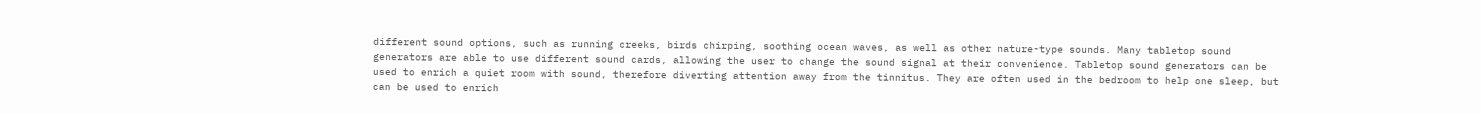different sound options, such as running creeks, birds chirping, soothing ocean waves, as well as other nature-type sounds. Many tabletop sound generators are able to use different sound cards, allowing the user to change the sound signal at their convenience. Tabletop sound generators can be used to enrich a quiet room with sound, therefore diverting attention away from the tinnitus. They are often used in the bedroom to help one sleep, but can be used to enrich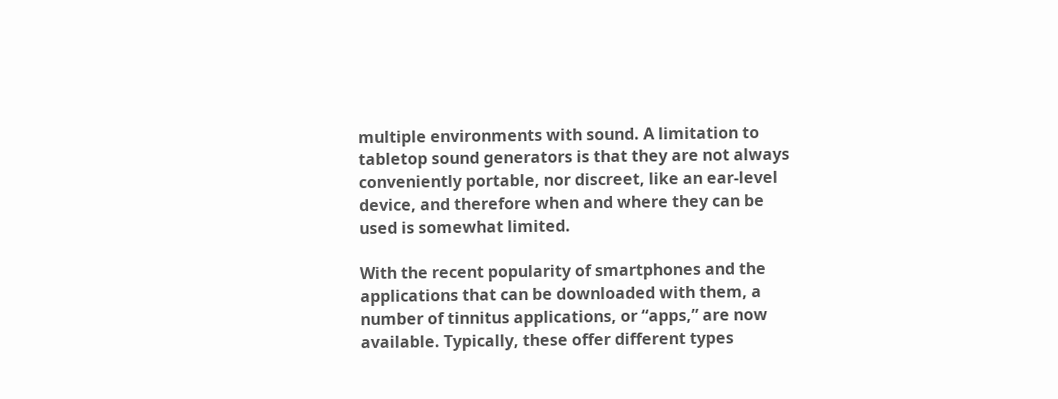multiple environments with sound. A limitation to tabletop sound generators is that they are not always conveniently portable, nor discreet, like an ear-level device, and therefore when and where they can be used is somewhat limited.

With the recent popularity of smartphones and the applications that can be downloaded with them, a number of tinnitus applications, or “apps,” are now available. Typically, these offer different types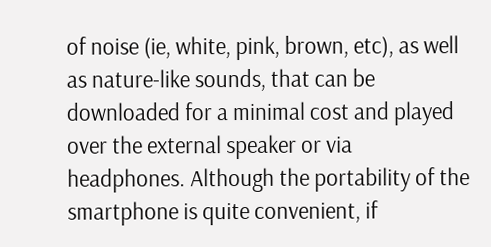of noise (ie, white, pink, brown, etc), as well as nature-like sounds, that can be downloaded for a minimal cost and played over the external speaker or via headphones. Although the portability of the smartphone is quite convenient, if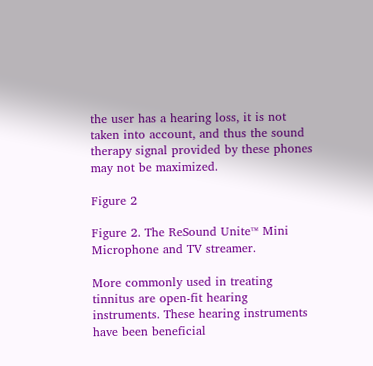the user has a hearing loss, it is not taken into account, and thus the sound therapy signal provided by these phones may not be maximized.

Figure 2

Figure 2. The ReSound Unite™ Mini Microphone and TV streamer.

More commonly used in treating tinnitus are open-fit hearing instruments. These hearing instruments have been beneficial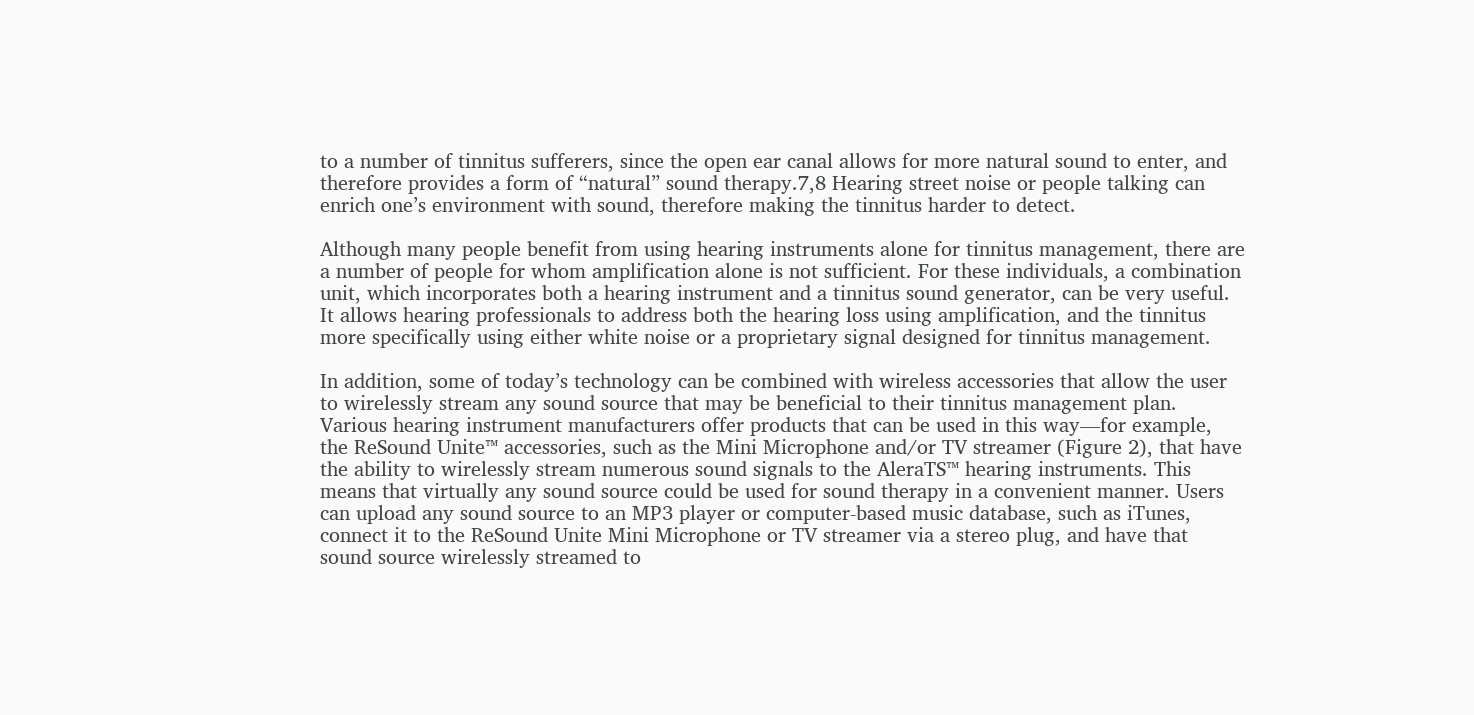to a number of tinnitus sufferers, since the open ear canal allows for more natural sound to enter, and therefore provides a form of “natural” sound therapy.7,8 Hearing street noise or people talking can enrich one’s environment with sound, therefore making the tinnitus harder to detect.

Although many people benefit from using hearing instruments alone for tinnitus management, there are a number of people for whom amplification alone is not sufficient. For these individuals, a combination unit, which incorporates both a hearing instrument and a tinnitus sound generator, can be very useful. It allows hearing professionals to address both the hearing loss using amplification, and the tinnitus more specifically using either white noise or a proprietary signal designed for tinnitus management.

In addition, some of today’s technology can be combined with wireless accessories that allow the user to wirelessly stream any sound source that may be beneficial to their tinnitus management plan. Various hearing instrument manufacturers offer products that can be used in this way—for example, the ReSound Unite™ accessories, such as the Mini Microphone and/or TV streamer (Figure 2), that have the ability to wirelessly stream numerous sound signals to the AleraTS™ hearing instruments. This means that virtually any sound source could be used for sound therapy in a convenient manner. Users can upload any sound source to an MP3 player or computer-based music database, such as iTunes, connect it to the ReSound Unite Mini Microphone or TV streamer via a stereo plug, and have that sound source wirelessly streamed to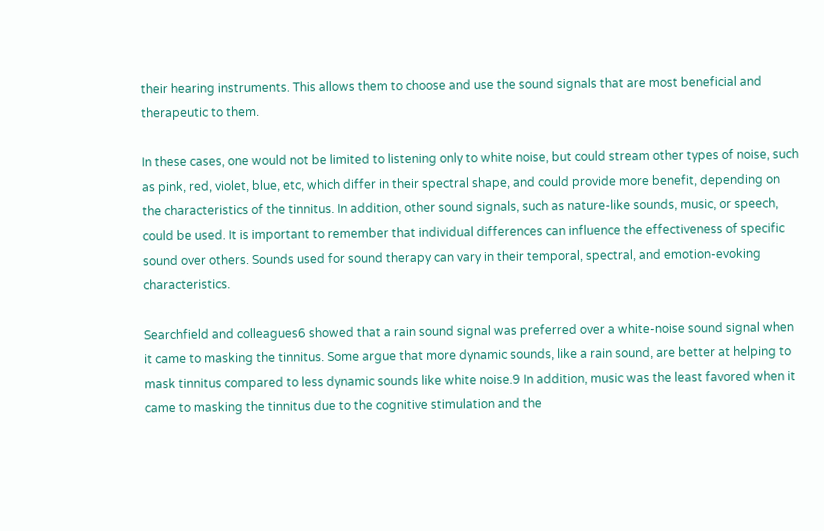their hearing instruments. This allows them to choose and use the sound signals that are most beneficial and therapeutic to them.

In these cases, one would not be limited to listening only to white noise, but could stream other types of noise, such as pink, red, violet, blue, etc, which differ in their spectral shape, and could provide more benefit, depending on the characteristics of the tinnitus. In addition, other sound signals, such as nature-like sounds, music, or speech, could be used. It is important to remember that individual differences can influence the effectiveness of specific sound over others. Sounds used for sound therapy can vary in their temporal, spectral, and emotion-evoking characteristics.

Searchfield and colleagues6 showed that a rain sound signal was preferred over a white-noise sound signal when it came to masking the tinnitus. Some argue that more dynamic sounds, like a rain sound, are better at helping to mask tinnitus compared to less dynamic sounds like white noise.9 In addition, music was the least favored when it came to masking the tinnitus due to the cognitive stimulation and the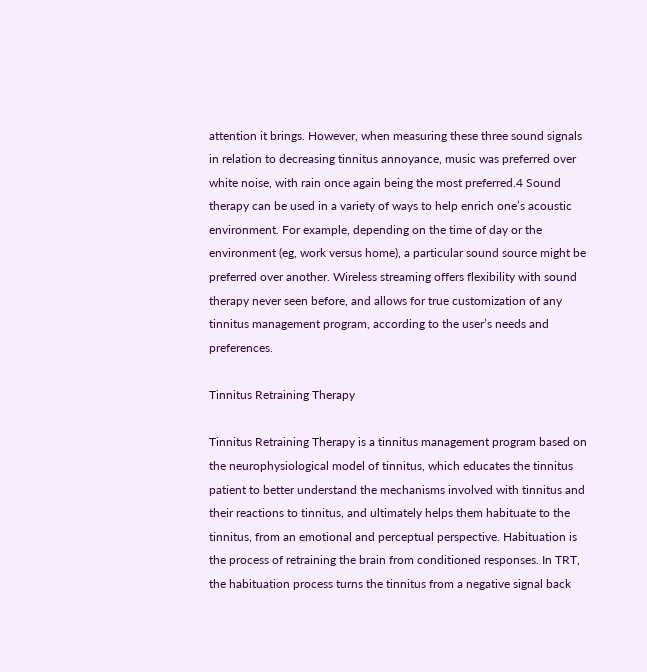attention it brings. However, when measuring these three sound signals in relation to decreasing tinnitus annoyance, music was preferred over white noise, with rain once again being the most preferred.4 Sound therapy can be used in a variety of ways to help enrich one’s acoustic environment. For example, depending on the time of day or the environment (eg, work versus home), a particular sound source might be preferred over another. Wireless streaming offers flexibility with sound therapy never seen before, and allows for true customization of any tinnitus management program, according to the user’s needs and preferences.

Tinnitus Retraining Therapy

Tinnitus Retraining Therapy is a tinnitus management program based on the neurophysiological model of tinnitus, which educates the tinnitus patient to better understand the mechanisms involved with tinnitus and their reactions to tinnitus, and ultimately helps them habituate to the tinnitus, from an emotional and perceptual perspective. Habituation is the process of retraining the brain from conditioned responses. In TRT, the habituation process turns the tinnitus from a negative signal back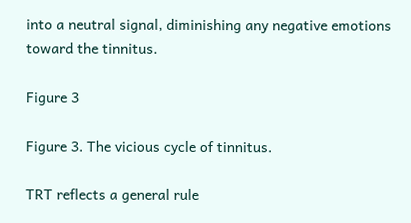into a neutral signal, diminishing any negative emotions toward the tinnitus.

Figure 3

Figure 3. The vicious cycle of tinnitus.

TRT reflects a general rule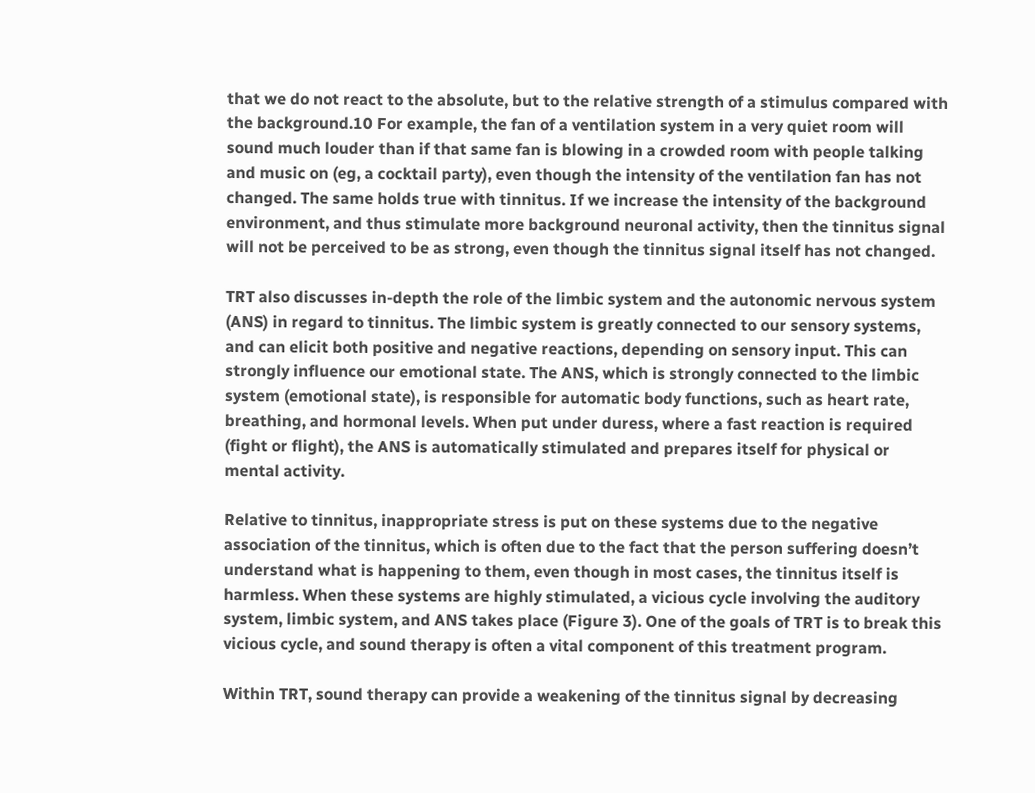that we do not react to the absolute, but to the relative strength of a stimulus compared with the background.10 For example, the fan of a ventilation system in a very quiet room will sound much louder than if that same fan is blowing in a crowded room with people talking and music on (eg, a cocktail party), even though the intensity of the ventilation fan has not changed. The same holds true with tinnitus. If we increase the intensity of the background environment, and thus stimulate more background neuronal activity, then the tinnitus signal will not be perceived to be as strong, even though the tinnitus signal itself has not changed.

TRT also discusses in-depth the role of the limbic system and the autonomic nervous system (ANS) in regard to tinnitus. The limbic system is greatly connected to our sensory systems, and can elicit both positive and negative reactions, depending on sensory input. This can strongly influence our emotional state. The ANS, which is strongly connected to the limbic system (emotional state), is responsible for automatic body functions, such as heart rate, breathing, and hormonal levels. When put under duress, where a fast reaction is required (fight or flight), the ANS is automatically stimulated and prepares itself for physical or mental activity.

Relative to tinnitus, inappropriate stress is put on these systems due to the negative association of the tinnitus, which is often due to the fact that the person suffering doesn’t understand what is happening to them, even though in most cases, the tinnitus itself is harmless. When these systems are highly stimulated, a vicious cycle involving the auditory system, limbic system, and ANS takes place (Figure 3). One of the goals of TRT is to break this vicious cycle, and sound therapy is often a vital component of this treatment program.

Within TRT, sound therapy can provide a weakening of the tinnitus signal by decreasing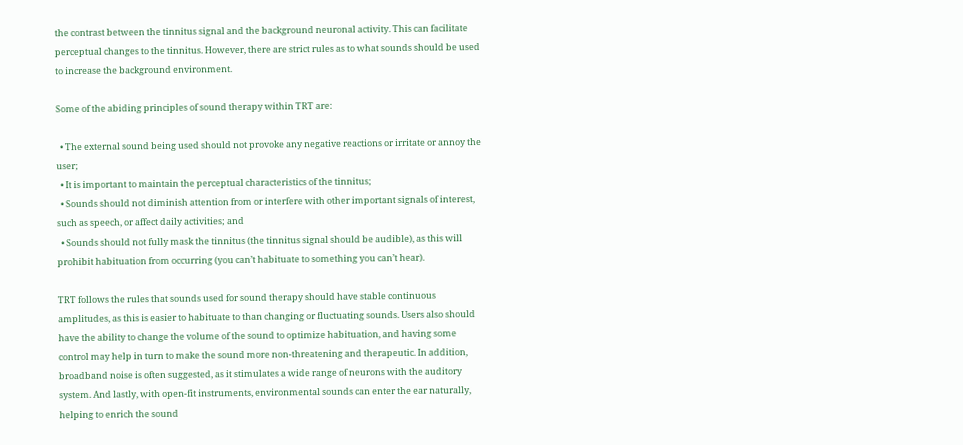the contrast between the tinnitus signal and the background neuronal activity. This can facilitate perceptual changes to the tinnitus. However, there are strict rules as to what sounds should be used to increase the background environment.

Some of the abiding principles of sound therapy within TRT are:

  • The external sound being used should not provoke any negative reactions or irritate or annoy the user;
  • It is important to maintain the perceptual characteristics of the tinnitus;
  • Sounds should not diminish attention from or interfere with other important signals of interest, such as speech, or affect daily activities; and
  • Sounds should not fully mask the tinnitus (the tinnitus signal should be audible), as this will prohibit habituation from occurring (you can’t habituate to something you can’t hear).

TRT follows the rules that sounds used for sound therapy should have stable continuous amplitudes, as this is easier to habituate to than changing or fluctuating sounds. Users also should have the ability to change the volume of the sound to optimize habituation, and having some control may help in turn to make the sound more non-threatening and therapeutic. In addition, broadband noise is often suggested, as it stimulates a wide range of neurons with the auditory system. And lastly, with open-fit instruments, environmental sounds can enter the ear naturally, helping to enrich the sound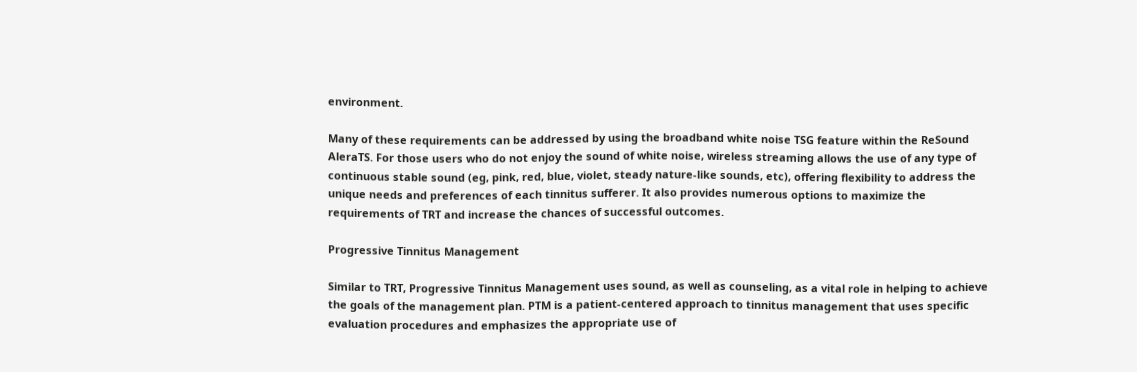environment.

Many of these requirements can be addressed by using the broadband white noise TSG feature within the ReSound AleraTS. For those users who do not enjoy the sound of white noise, wireless streaming allows the use of any type of continuous stable sound (eg, pink, red, blue, violet, steady nature-like sounds, etc), offering flexibility to address the unique needs and preferences of each tinnitus sufferer. It also provides numerous options to maximize the requirements of TRT and increase the chances of successful outcomes.

Progressive Tinnitus Management

Similar to TRT, Progressive Tinnitus Management uses sound, as well as counseling, as a vital role in helping to achieve the goals of the management plan. PTM is a patient-centered approach to tinnitus management that uses specific evaluation procedures and emphasizes the appropriate use of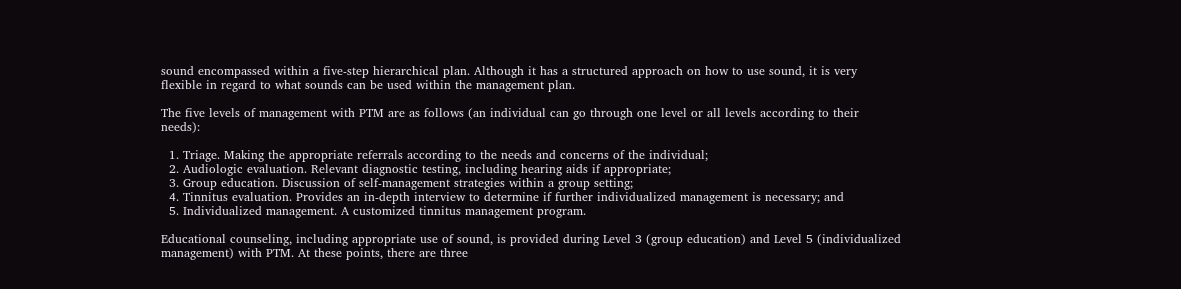sound encompassed within a five-step hierarchical plan. Although it has a structured approach on how to use sound, it is very flexible in regard to what sounds can be used within the management plan.

The five levels of management with PTM are as follows (an individual can go through one level or all levels according to their needs):

  1. Triage. Making the appropriate referrals according to the needs and concerns of the individual;
  2. Audiologic evaluation. Relevant diagnostic testing, including hearing aids if appropriate;
  3. Group education. Discussion of self-management strategies within a group setting;
  4. Tinnitus evaluation. Provides an in-depth interview to determine if further individualized management is necessary; and
  5. Individualized management. A customized tinnitus management program.

Educational counseling, including appropriate use of sound, is provided during Level 3 (group education) and Level 5 (individualized management) with PTM. At these points, there are three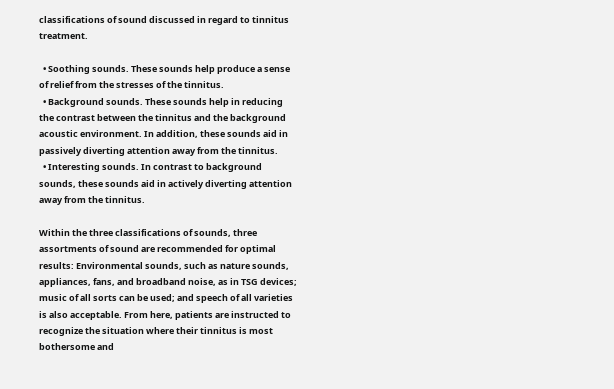classifications of sound discussed in regard to tinnitus treatment.

  • Soothing sounds. These sounds help produce a sense of relief from the stresses of the tinnitus.
  • Background sounds. These sounds help in reducing the contrast between the tinnitus and the background acoustic environment. In addition, these sounds aid in passively diverting attention away from the tinnitus.
  • Interesting sounds. In contrast to background sounds, these sounds aid in actively diverting attention away from the tinnitus.

Within the three classifications of sounds, three assortments of sound are recommended for optimal results: Environmental sounds, such as nature sounds, appliances, fans, and broadband noise, as in TSG devices; music of all sorts can be used; and speech of all varieties is also acceptable. From here, patients are instructed to recognize the situation where their tinnitus is most bothersome and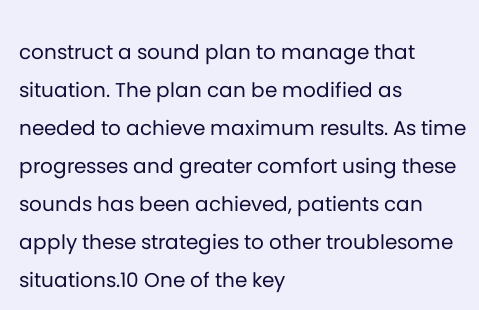construct a sound plan to manage that situation. The plan can be modified as needed to achieve maximum results. As time progresses and greater comfort using these sounds has been achieved, patients can apply these strategies to other troublesome situations.10 One of the key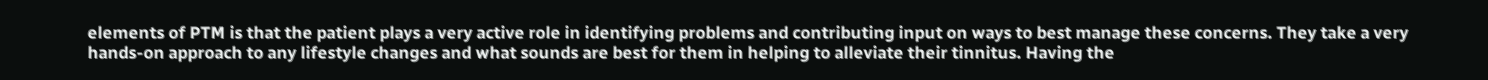elements of PTM is that the patient plays a very active role in identifying problems and contributing input on ways to best manage these concerns. They take a very hands-on approach to any lifestyle changes and what sounds are best for them in helping to alleviate their tinnitus. Having the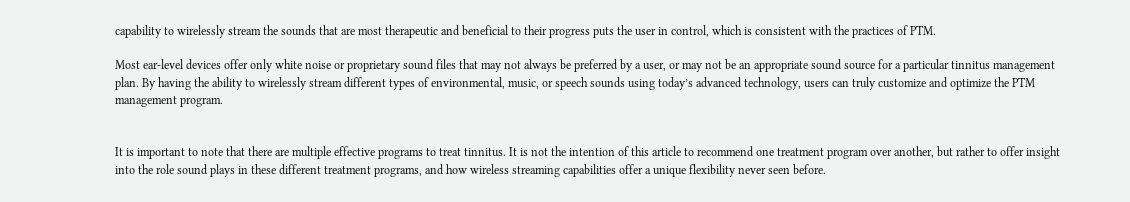capability to wirelessly stream the sounds that are most therapeutic and beneficial to their progress puts the user in control, which is consistent with the practices of PTM.

Most ear-level devices offer only white noise or proprietary sound files that may not always be preferred by a user, or may not be an appropriate sound source for a particular tinnitus management plan. By having the ability to wirelessly stream different types of environmental, music, or speech sounds using today’s advanced technology, users can truly customize and optimize the PTM management program.


It is important to note that there are multiple effective programs to treat tinnitus. It is not the intention of this article to recommend one treatment program over another, but rather to offer insight into the role sound plays in these different treatment programs, and how wireless streaming capabilities offer a unique flexibility never seen before.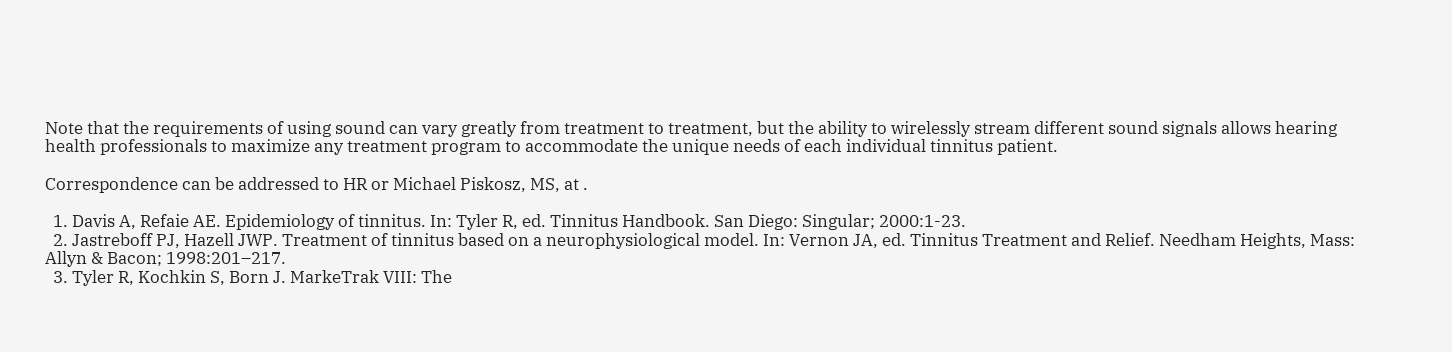Note that the requirements of using sound can vary greatly from treatment to treatment, but the ability to wirelessly stream different sound signals allows hearing health professionals to maximize any treatment program to accommodate the unique needs of each individual tinnitus patient.

Correspondence can be addressed to HR or Michael Piskosz, MS, at .

  1. Davis A, Refaie AE. Epidemiology of tinnitus. In: Tyler R, ed. Tinnitus Handbook. San Diego: Singular; 2000:1-23.
  2. Jastreboff PJ, Hazell JWP. Treatment of tinnitus based on a neurophysiological model. In: Vernon JA, ed. Tinnitus Treatment and Relief. Needham Heights, Mass: Allyn & Bacon; 1998:201–217.
  3. Tyler R, Kochkin S, Born J. MarkeTrak VIII: The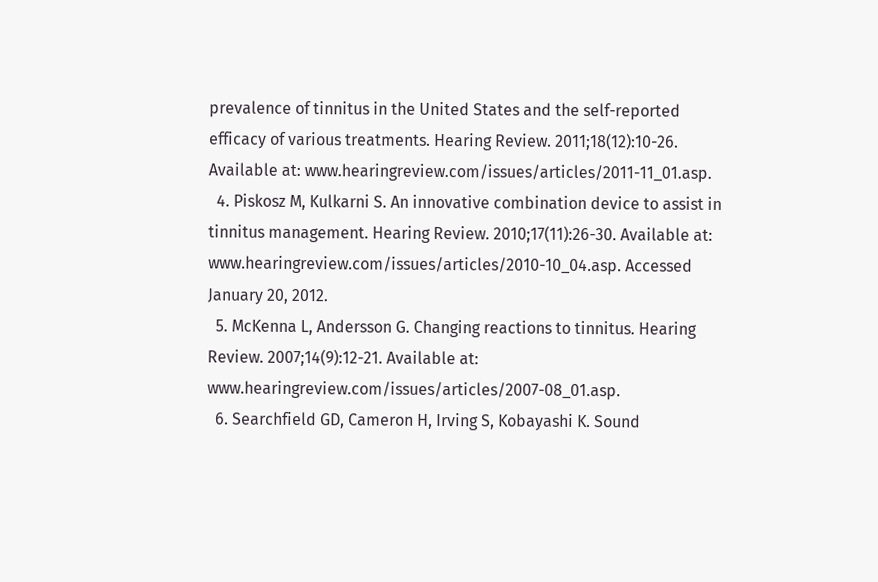prevalence of tinnitus in the United States and the self-reported efficacy of various treatments. Hearing Review. 2011;18(12):10-26. Available at: www.hearingreview.com/issues/articles/2011-11_01.asp.
  4. Piskosz M, Kulkarni S. An innovative combination device to assist in tinnitus management. Hearing Review. 2010;17(11):26-30. Available at: www.hearingreview.com/issues/articles/2010-10_04.asp. Accessed January 20, 2012.
  5. McKenna L, Andersson G. Changing reactions to tinnitus. Hearing Review. 2007;14(9):12-21. Available at: www.hearingreview.com/issues/articles/2007-08_01.asp.
  6. Searchfield GD, Cameron H, Irving S, Kobayashi K. Sound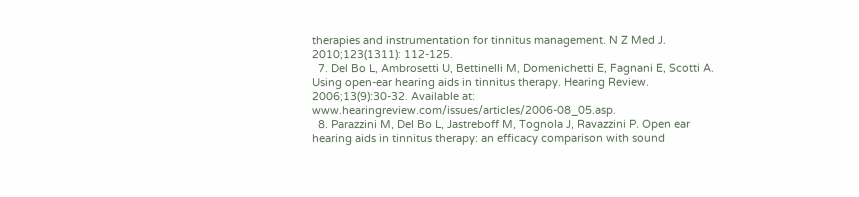therapies and instrumentation for tinnitus management. N Z Med J. 2010;123(1311): 112-125.
  7. Del Bo L, Ambrosetti U, Bettinelli M, Domenichetti E, Fagnani E, Scotti A. Using open-ear hearing aids in tinnitus therapy. Hearing Review. 2006;13(9):30-32. Available at: www.hearingreview.com/issues/articles/2006-08_05.asp.
  8. Parazzini M, Del Bo L, Jastreboff M, Tognola J, Ravazzini P. Open ear hearing aids in tinnitus therapy: an efficacy comparison with sound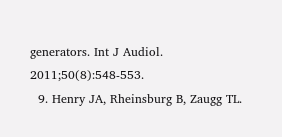generators. Int J Audiol. 2011;50(8):548-553.
  9. Henry JA, Rheinsburg B, Zaugg TL.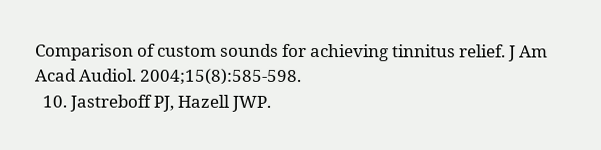Comparison of custom sounds for achieving tinnitus relief. J Am Acad Audiol. 2004;15(8):585-598.
  10. Jastreboff PJ, Hazell JWP.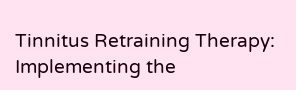Tinnitus Retraining Therapy: Implementing the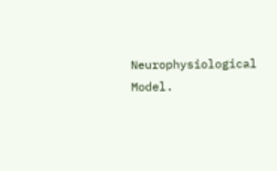Neurophysiological Model.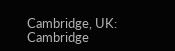Cambridge, UK: Cambridge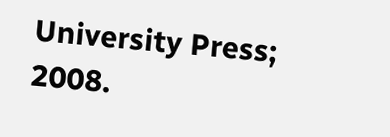University Press; 2008.